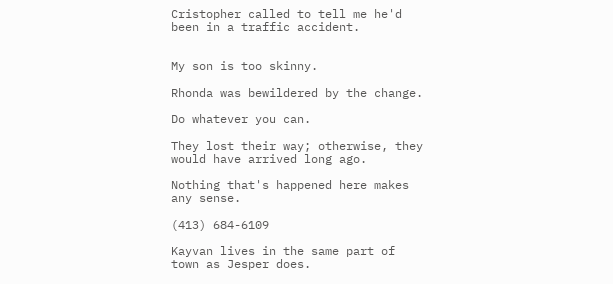Cristopher called to tell me he'd been in a traffic accident.


My son is too skinny.

Rhonda was bewildered by the change.

Do whatever you can.

They lost their way; otherwise, they would have arrived long ago.

Nothing that's happened here makes any sense.

(413) 684-6109

Kayvan lives in the same part of town as Jesper does.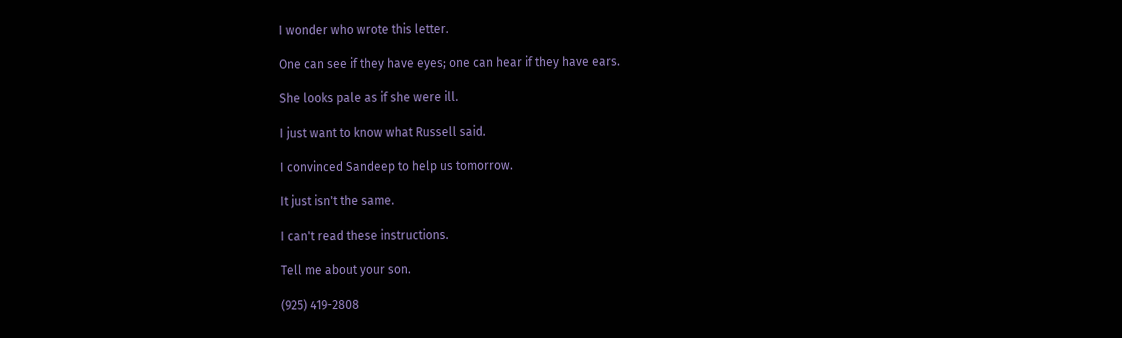I wonder who wrote this letter.

One can see if they have eyes; one can hear if they have ears.

She looks pale as if she were ill.

I just want to know what Russell said.

I convinced Sandeep to help us tomorrow.

It just isn't the same.

I can't read these instructions.

Tell me about your son.

(925) 419-2808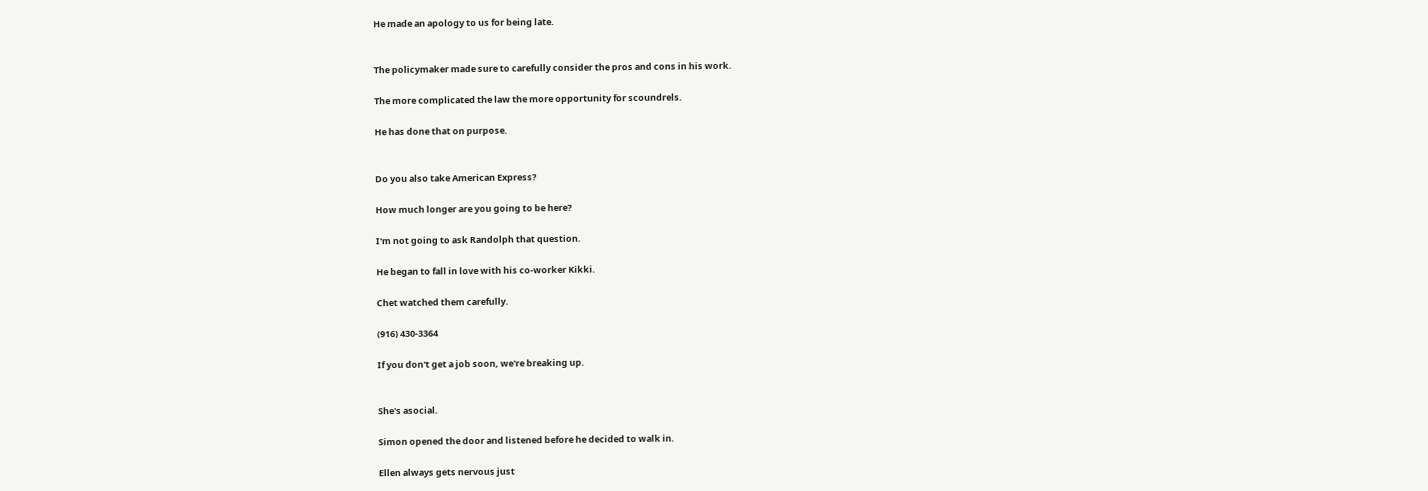He made an apology to us for being late.


The policymaker made sure to carefully consider the pros and cons in his work.

The more complicated the law the more opportunity for scoundrels.

He has done that on purpose.


Do you also take American Express?

How much longer are you going to be here?

I'm not going to ask Randolph that question.

He began to fall in love with his co-worker Kikki.

Chet watched them carefully.

(916) 430-3364

If you don't get a job soon, we're breaking up.


She's asocial.

Simon opened the door and listened before he decided to walk in.

Ellen always gets nervous just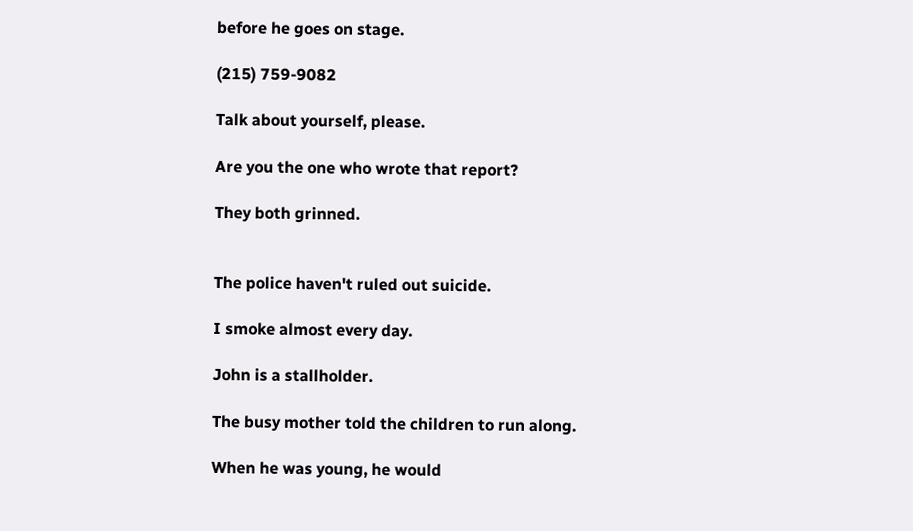before he goes on stage.

(215) 759-9082

Talk about yourself, please.

Are you the one who wrote that report?

They both grinned.


The police haven't ruled out suicide.

I smoke almost every day.

John is a stallholder.

The busy mother told the children to run along.

When he was young, he would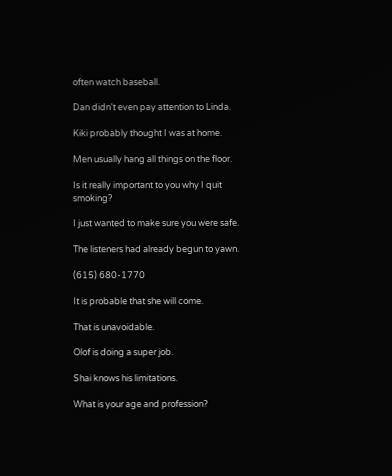often watch baseball.

Dan didn't even pay attention to Linda.

Kiki probably thought I was at home.

Men usually hang all things on the floor.

Is it really important to you why I quit smoking?

I just wanted to make sure you were safe.

The listeners had already begun to yawn.

(615) 680-1770

It is probable that she will come.

That is unavoidable.

Olof is doing a super job.

Shai knows his limitations.

What is your age and profession?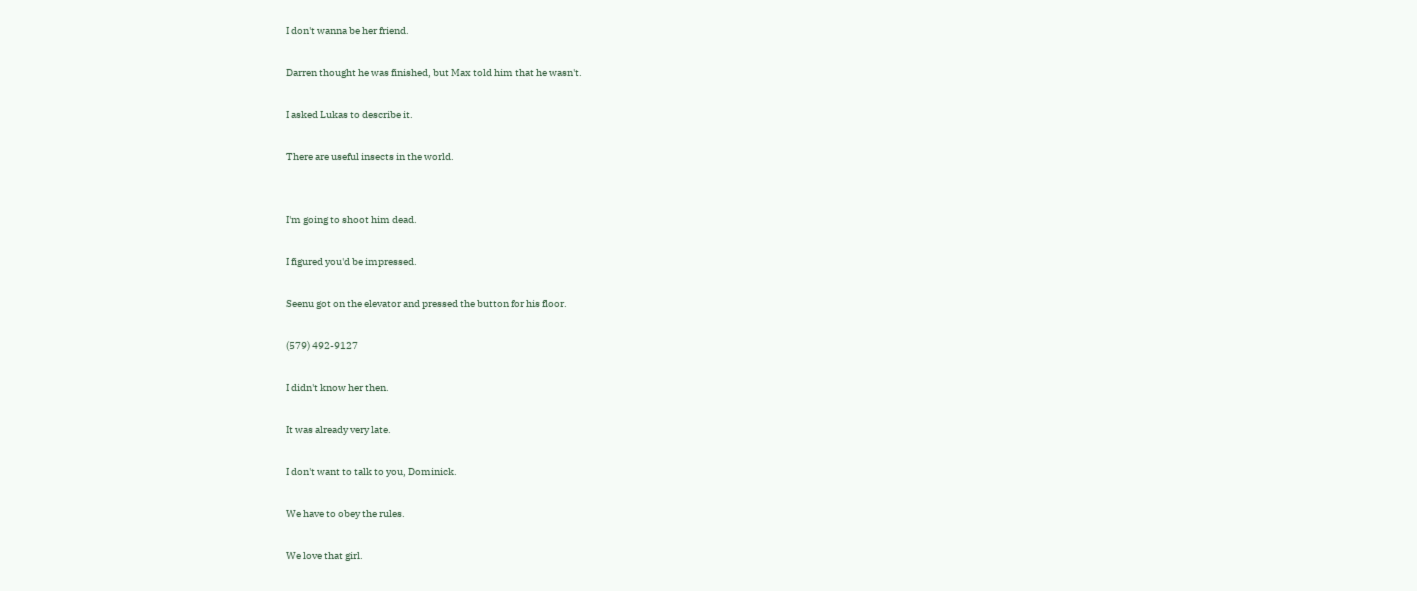I don't wanna be her friend.

Darren thought he was finished, but Max told him that he wasn't.

I asked Lukas to describe it.

There are useful insects in the world.


I'm going to shoot him dead.

I figured you'd be impressed.

Seenu got on the elevator and pressed the button for his floor.

(579) 492-9127

I didn't know her then.

It was already very late.

I don't want to talk to you, Dominick.

We have to obey the rules.

We love that girl.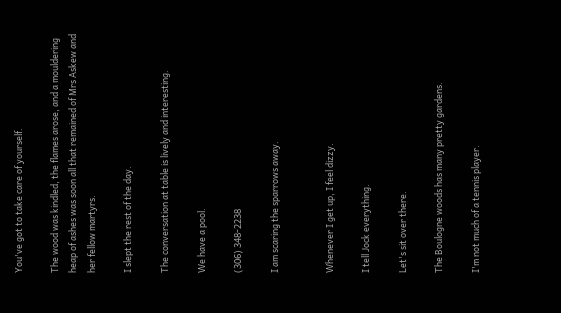You've got to take care of yourself.

The wood was kindled, the flames arose, and a mouldering heap of ashes was soon all that remained of Mrs Askew and her fellow martyrs.

I slept the rest of the day.

The conversation at table is lively and interesting.

We have a pool.

(306) 348-2238

I am scaring the sparrows away.


Whenever I get up, I feel dizzy.

I tell Jock everything.

Let's sit over there.

The Boulogne woods has many pretty gardens.

I'm not much of a tennis player.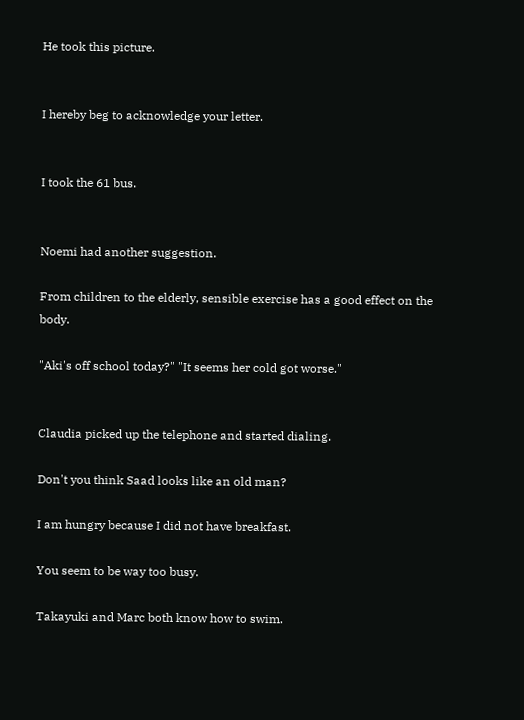He took this picture.


I hereby beg to acknowledge your letter.


I took the 61 bus.


Noemi had another suggestion.

From children to the elderly, sensible exercise has a good effect on the body.

"Aki's off school today?" "It seems her cold got worse."


Claudia picked up the telephone and started dialing.

Don't you think Saad looks like an old man?

I am hungry because I did not have breakfast.

You seem to be way too busy.

Takayuki and Marc both know how to swim.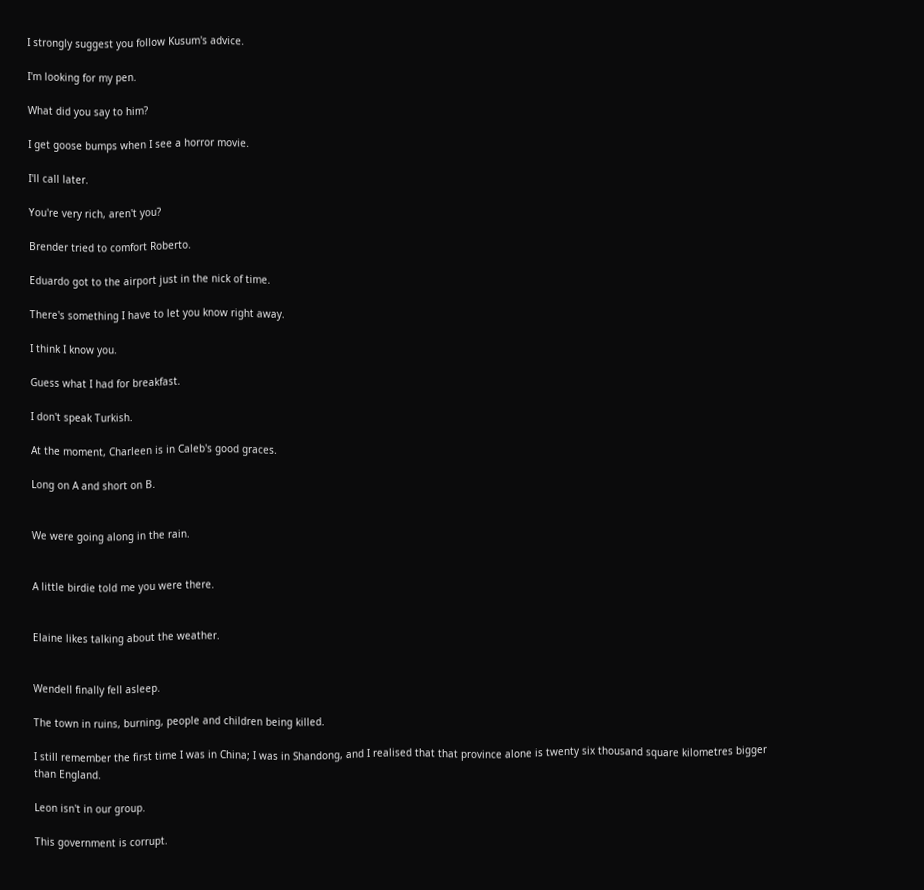I strongly suggest you follow Kusum's advice.

I'm looking for my pen.

What did you say to him?

I get goose bumps when I see a horror movie.

I'll call later.

You're very rich, aren't you?

Brender tried to comfort Roberto.

Eduardo got to the airport just in the nick of time.

There's something I have to let you know right away.

I think I know you.

Guess what I had for breakfast.

I don't speak Turkish.

At the moment, Charleen is in Caleb's good graces.

Long on A and short on B.


We were going along in the rain.


A little birdie told me you were there.


Elaine likes talking about the weather.


Wendell finally fell asleep.

The town in ruins, burning, people and children being killed.

I still remember the first time I was in China; I was in Shandong, and I realised that that province alone is twenty six thousand square kilometres bigger than England.

Leon isn't in our group.

This government is corrupt.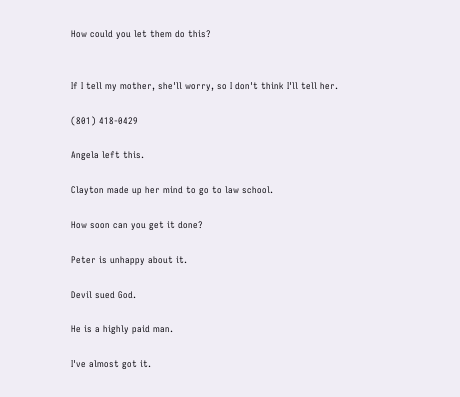How could you let them do this?


If I tell my mother, she'll worry, so I don't think I'll tell her.

(801) 418-0429

Angela left this.

Clayton made up her mind to go to law school.

How soon can you get it done?

Peter is unhappy about it.

Devil sued God.

He is a highly paid man.

I've almost got it.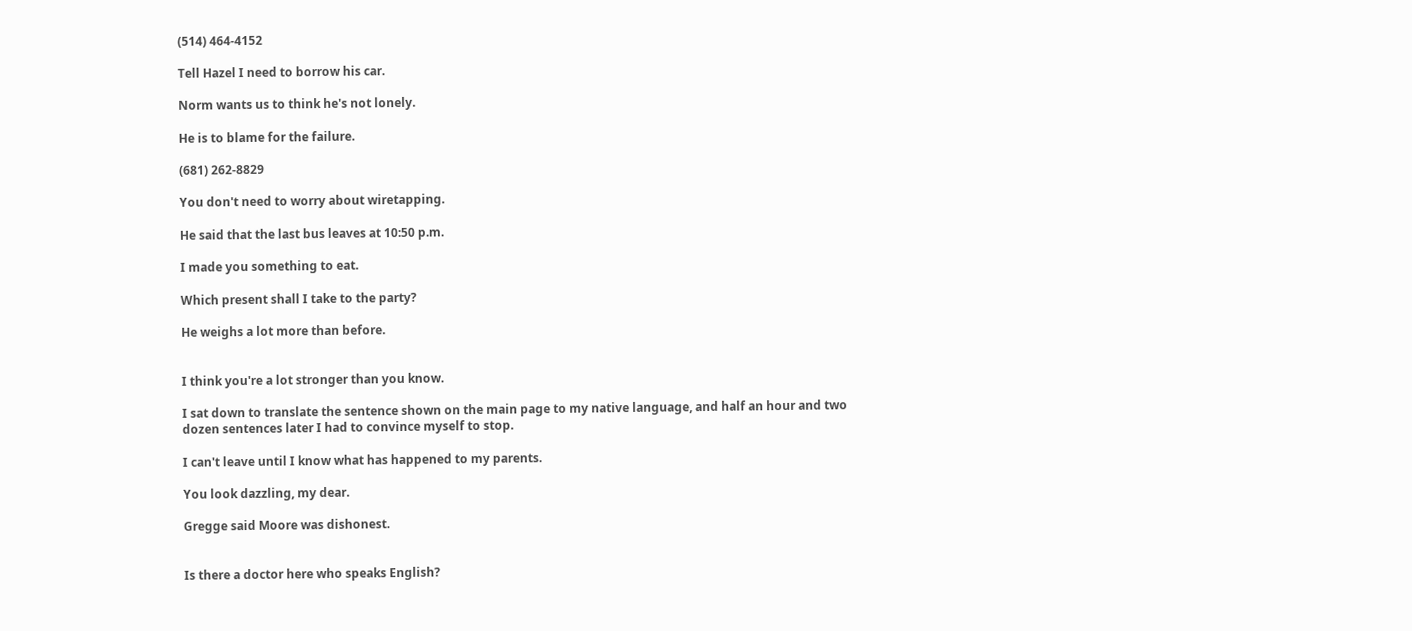(514) 464-4152

Tell Hazel I need to borrow his car.

Norm wants us to think he's not lonely.

He is to blame for the failure.

(681) 262-8829

You don't need to worry about wiretapping.

He said that the last bus leaves at 10:50 p.m.

I made you something to eat.

Which present shall I take to the party?

He weighs a lot more than before.


I think you're a lot stronger than you know.

I sat down to translate the sentence shown on the main page to my native language, and half an hour and two dozen sentences later I had to convince myself to stop.

I can't leave until I know what has happened to my parents.

You look dazzling, my dear.

Gregge said Moore was dishonest.


Is there a doctor here who speaks English?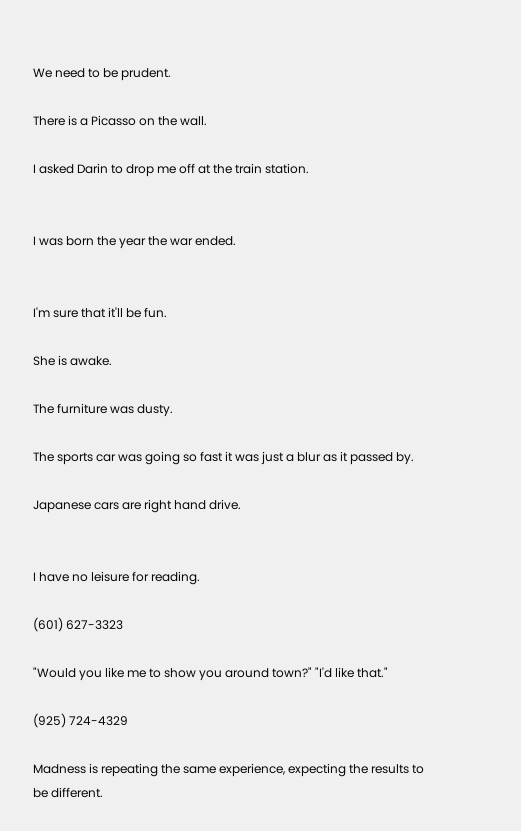We need to be prudent.

There is a Picasso on the wall.

I asked Darin to drop me off at the train station.


I was born the year the war ended.


I'm sure that it'll be fun.

She is awake.

The furniture was dusty.

The sports car was going so fast it was just a blur as it passed by.

Japanese cars are right hand drive.


I have no leisure for reading.

(601) 627-3323

"Would you like me to show you around town?" "I'd like that."

(925) 724-4329

Madness is repeating the same experience, expecting the results to be different.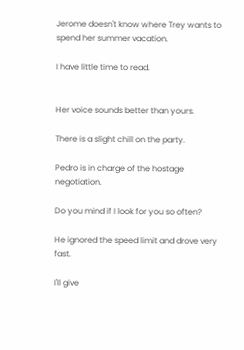Jerome doesn't know where Trey wants to spend her summer vacation.

I have little time to read.


Her voice sounds better than yours.

There is a slight chill on the party.

Pedro is in charge of the hostage negotiation.

Do you mind if I look for you so often?

He ignored the speed limit and drove very fast.

I'll give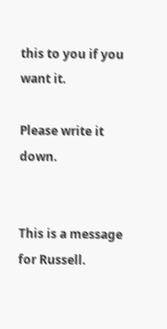this to you if you want it.

Please write it down.


This is a message for Russell.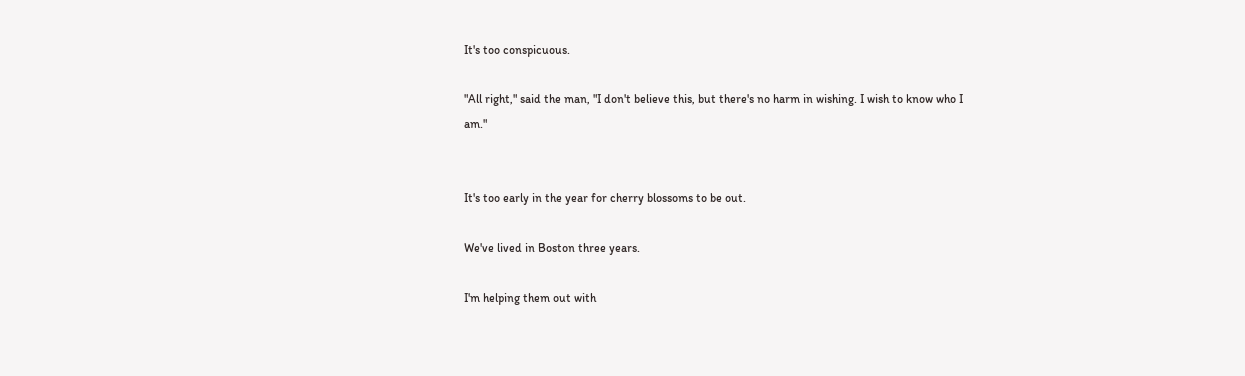It's too conspicuous.

"All right," said the man, "I don't believe this, but there's no harm in wishing. I wish to know who I am."


It's too early in the year for cherry blossoms to be out.

We've lived in Boston three years.

I'm helping them out with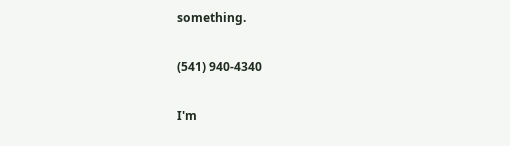something.

(541) 940-4340

I'm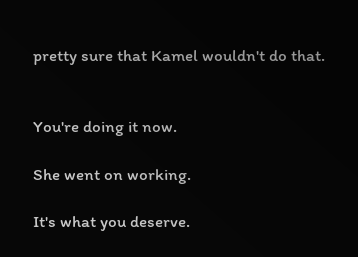pretty sure that Kamel wouldn't do that.


You're doing it now.

She went on working.

It's what you deserve.